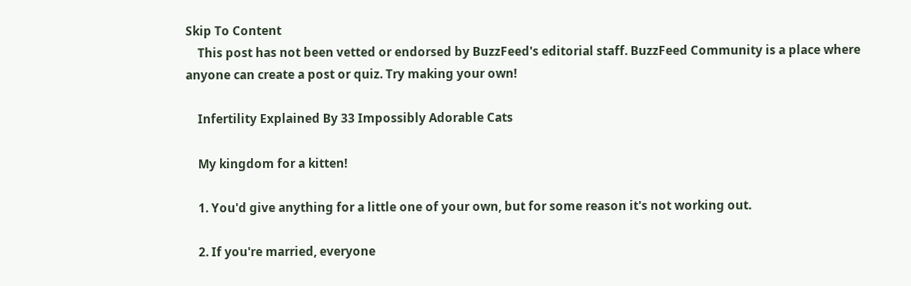Skip To Content
    This post has not been vetted or endorsed by BuzzFeed's editorial staff. BuzzFeed Community is a place where anyone can create a post or quiz. Try making your own!

    Infertility Explained By 33 Impossibly Adorable Cats

    My kingdom for a kitten!

    1. You'd give anything for a little one of your own, but for some reason it's not working out.

    2. If you're married, everyone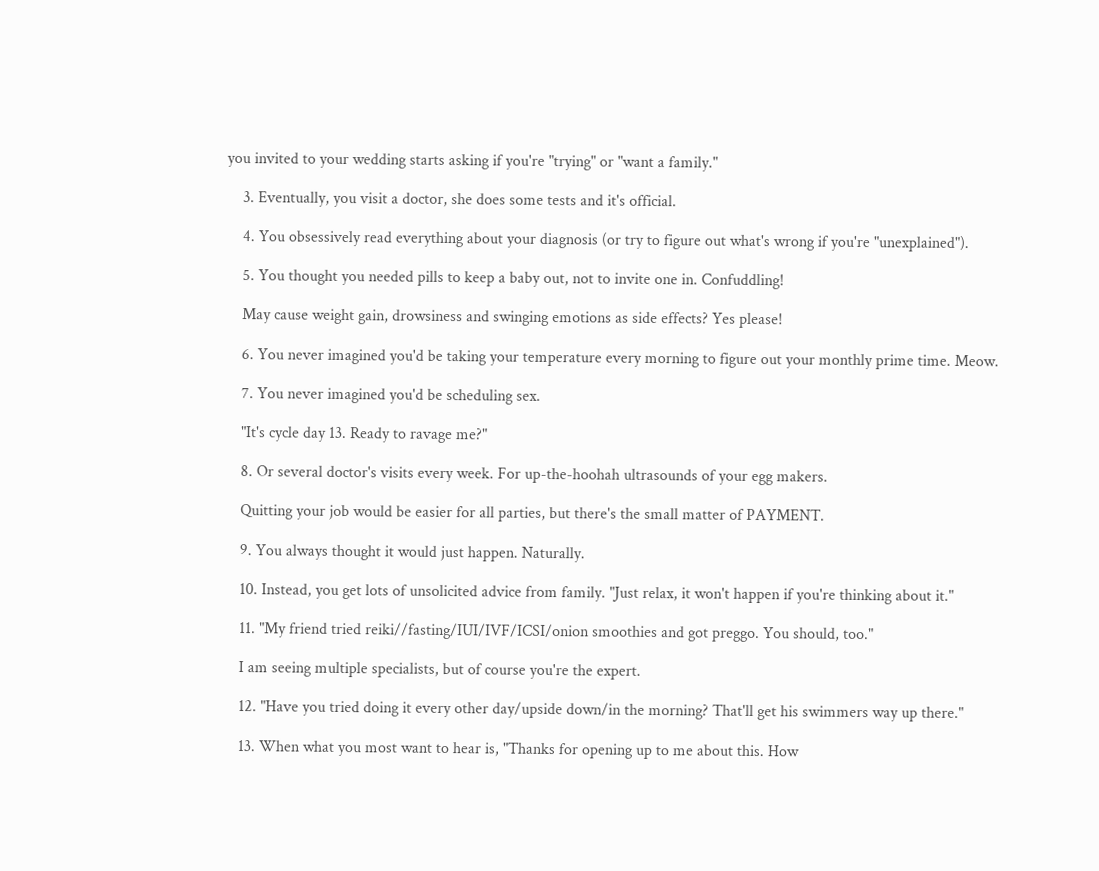you invited to your wedding starts asking if you're "trying" or "want a family."

    3. Eventually, you visit a doctor, she does some tests and it's official.

    4. You obsessively read everything about your diagnosis (or try to figure out what's wrong if you're "unexplained").

    5. You thought you needed pills to keep a baby out, not to invite one in. Confuddling!

    May cause weight gain, drowsiness and swinging emotions as side effects? Yes please!

    6. You never imagined you'd be taking your temperature every morning to figure out your monthly prime time. Meow.

    7. You never imagined you'd be scheduling sex.

    "It's cycle day 13. Ready to ravage me?"

    8. Or several doctor's visits every week. For up-the-hoohah ultrasounds of your egg makers.

    Quitting your job would be easier for all parties, but there's the small matter of PAYMENT.

    9. You always thought it would just happen. Naturally.

    10. Instead, you get lots of unsolicited advice from family. "Just relax, it won't happen if you're thinking about it."

    11. "My friend tried reiki//fasting/IUI/IVF/ICSI/onion smoothies and got preggo. You should, too."

    I am seeing multiple specialists, but of course you're the expert.

    12. "Have you tried doing it every other day/upside down/in the morning? That'll get his swimmers way up there."

    13. When what you most want to hear is, "Thanks for opening up to me about this. How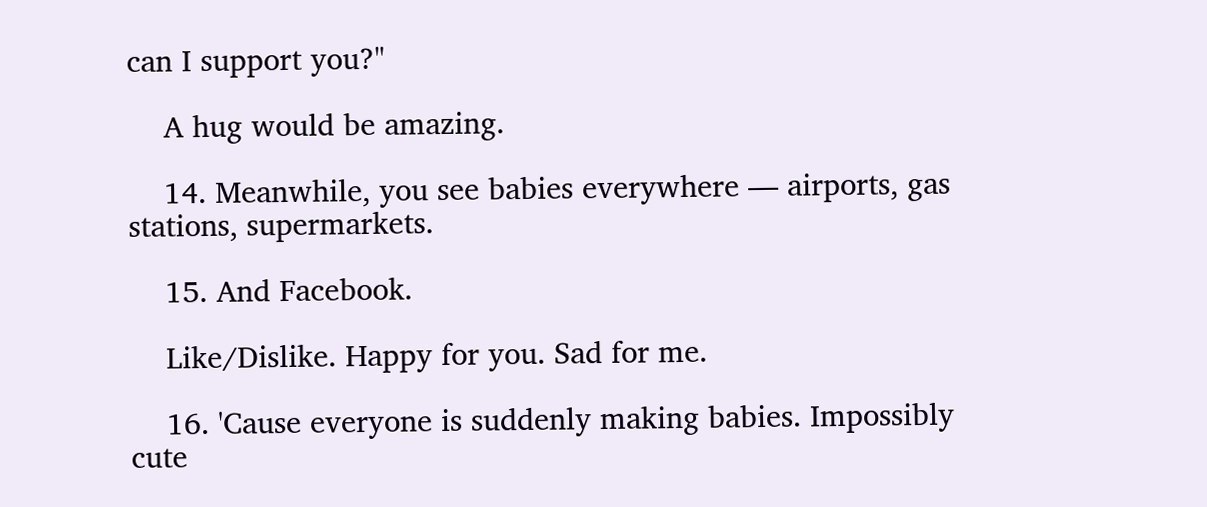can I support you?"

    A hug would be amazing.

    14. Meanwhile, you see babies everywhere — airports, gas stations, supermarkets.

    15. And Facebook.

    Like/Dislike. Happy for you. Sad for me.

    16. 'Cause everyone is suddenly making babies. Impossibly cute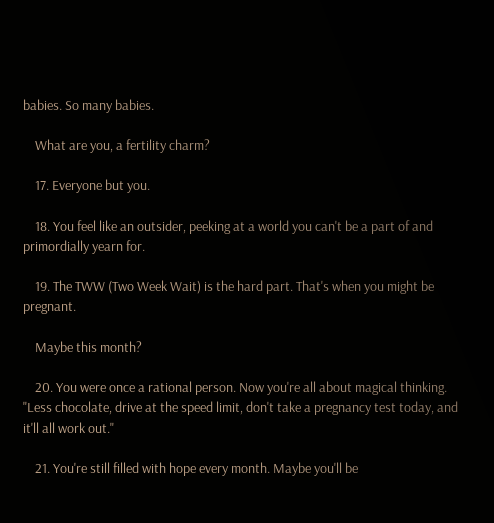babies. So many babies.

    What are you, a fertility charm?

    17. Everyone but you.

    18. You feel like an outsider, peeking at a world you can't be a part of and primordially yearn for.

    19. The TWW (Two Week Wait) is the hard part. That's when you might be pregnant.

    Maybe this month?

    20. You were once a rational person. Now you're all about magical thinking. "Less chocolate, drive at the speed limit, don't take a pregnancy test today, and it'll all work out."

    21. You're still filled with hope every month. Maybe you'll be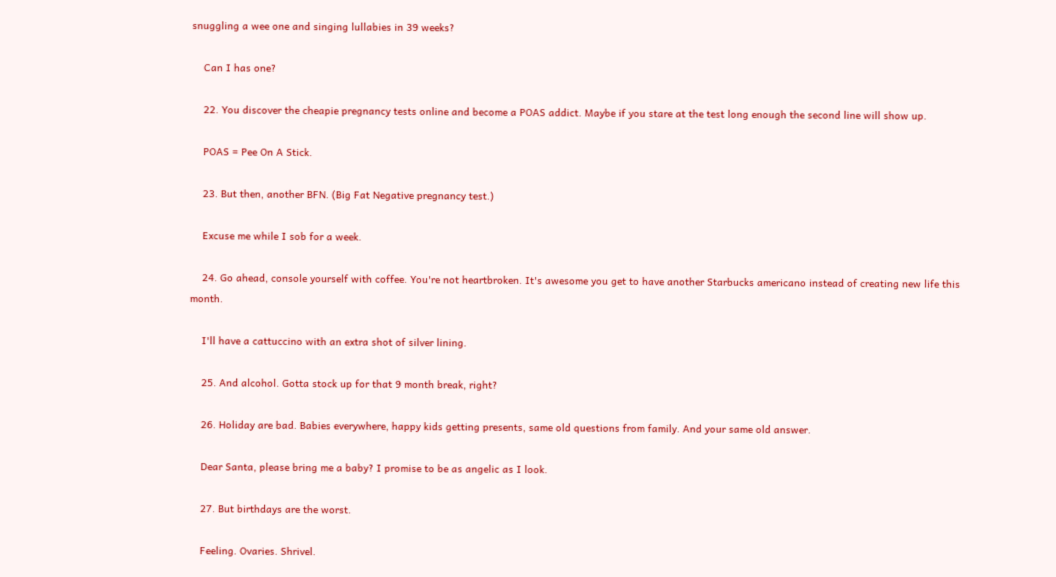snuggling a wee one and singing lullabies in 39 weeks?

    Can I has one?

    22. You discover the cheapie pregnancy tests online and become a POAS addict. Maybe if you stare at the test long enough the second line will show up.

    POAS = Pee On A Stick.

    23. But then, another BFN. (Big Fat Negative pregnancy test.)

    Excuse me while I sob for a week.

    24. Go ahead, console yourself with coffee. You're not heartbroken. It's awesome you get to have another Starbucks americano instead of creating new life this month.

    I'll have a cattuccino with an extra shot of silver lining.

    25. And alcohol. Gotta stock up for that 9 month break, right?

    26. Holiday are bad. Babies everywhere, happy kids getting presents, same old questions from family. And your same old answer.

    Dear Santa, please bring me a baby? I promise to be as angelic as I look.

    27. But birthdays are the worst.

    Feeling. Ovaries. Shrivel.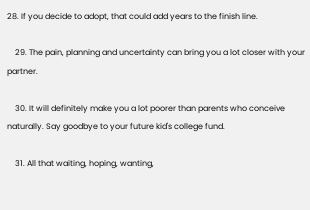28. If you decide to adopt, that could add years to the finish line.

    29. The pain, planning and uncertainty can bring you a lot closer with your partner.

    30. It will definitely make you a lot poorer than parents who conceive naturally. Say goodbye to your future kid's college fund.

    31. All that waiting, hoping, wanting,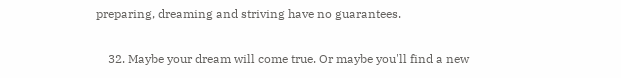preparing, dreaming and striving have no guarantees.

    32. Maybe your dream will come true. Or maybe you'll find a new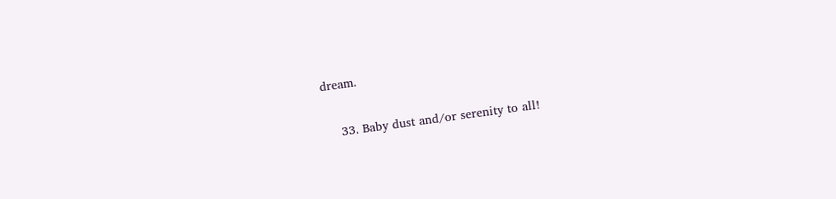dream.

    33. Baby dust and/or serenity to all!